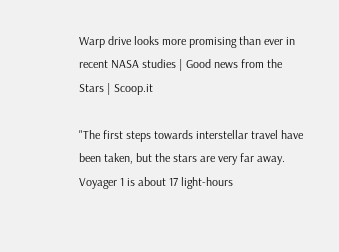Warp drive looks more promising than ever in recent NASA studies | Good news from the Stars | Scoop.it

"The first steps towards interstellar travel have been taken, but the stars are very far away. Voyager 1 is about 17 light-hours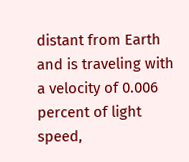distant from Earth and is traveling with a velocity of 0.006 percent of light speed,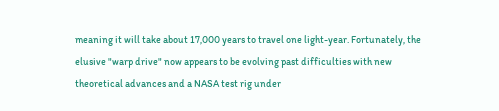meaning it will take about 17,000 years to travel one light-year. Fortunately, the elusive "warp drive" now appears to be evolving past difficulties with new theoretical advances and a NASA test rig under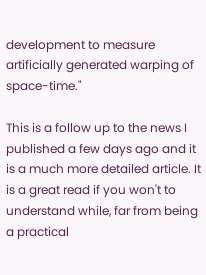development to measure artificially generated warping of space-time."

This is a follow up to the news I published a few days ago and it is a much more detailed article. It is a great read if you won't to understand while, far from being a practical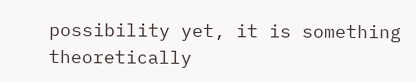possibility yet, it is something theoretically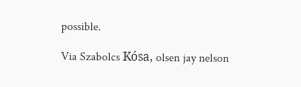possible.

Via Szabolcs Kósa, olsen jay nelson